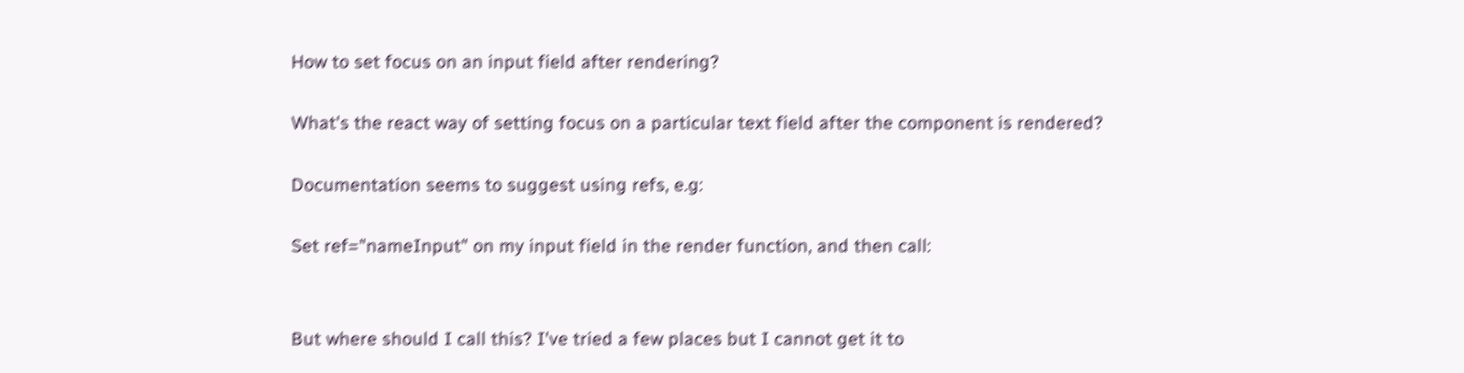How to set focus on an input field after rendering?

What's the react way of setting focus on a particular text field after the component is rendered?

Documentation seems to suggest using refs, e.g:

Set ref="nameInput" on my input field in the render function, and then call:


But where should I call this? I've tried a few places but I cannot get it to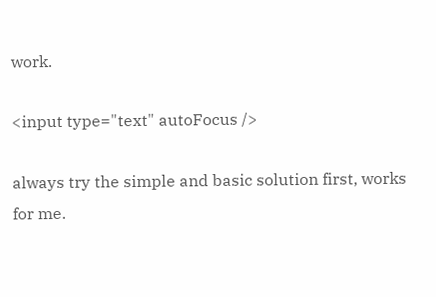work.

<input type="text" autoFocus />

always try the simple and basic solution first, works for me.